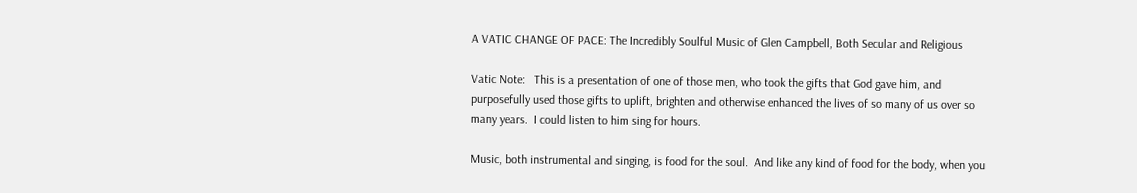A VATIC CHANGE OF PACE: The Incredibly Soulful Music of Glen Campbell, Both Secular and Religious

Vatic Note:   This is a presentation of one of those men, who took the gifts that God gave him, and purposefully used those gifts to uplift, brighten and otherwise enhanced the lives of so many of us over so many years.  I could listen to him sing for hours.

Music, both instrumental and singing, is food for the soul.  And like any kind of food for the body, when you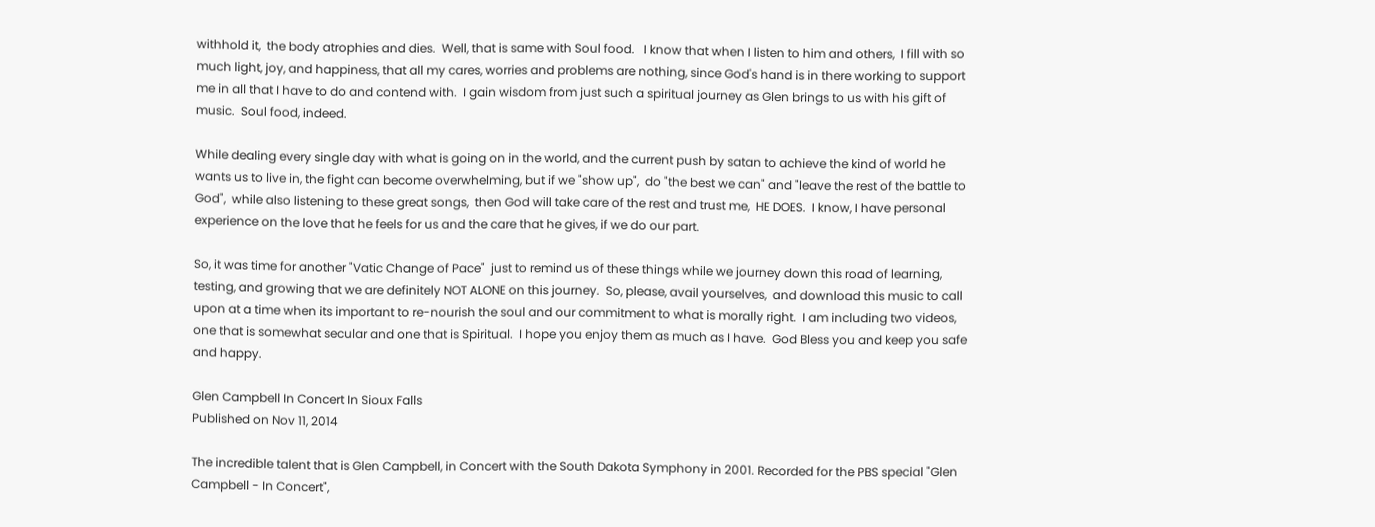withhold it,  the body atrophies and dies.  Well, that is same with Soul food.   I know that when I listen to him and others,  I fill with so much light, joy, and happiness, that all my cares, worries and problems are nothing, since God's hand is in there working to support me in all that I have to do and contend with.  I gain wisdom from just such a spiritual journey as Glen brings to us with his gift of music.  Soul food, indeed.

While dealing every single day with what is going on in the world, and the current push by satan to achieve the kind of world he wants us to live in, the fight can become overwhelming, but if we "show up",  do "the best we can" and "leave the rest of the battle to God",  while also listening to these great songs,  then God will take care of the rest and trust me,  HE DOES.  I know, I have personal experience on the love that he feels for us and the care that he gives, if we do our part.

So, it was time for another "Vatic Change of Pace"  just to remind us of these things while we journey down this road of learning, testing, and growing that we are definitely NOT ALONE on this journey.  So, please, avail yourselves,  and download this music to call upon at a time when its important to re-nourish the soul and our commitment to what is morally right.  I am including two videos, one that is somewhat secular and one that is Spiritual.  I hope you enjoy them as much as I have.  God Bless you and keep you safe and happy.

Glen Campbell In Concert In Sioux Falls
Published on Nov 11, 2014

The incredible talent that is Glen Campbell, in Concert with the South Dakota Symphony in 2001. Recorded for the PBS special "Glen Campbell - In Concert",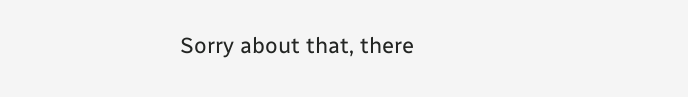Sorry about that, there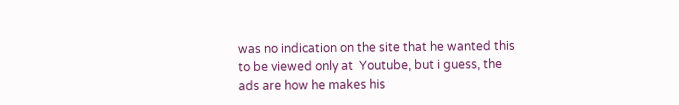was no indication on the site that he wanted this to be viewed only at  Youtube, but i guess, the ads are how he makes his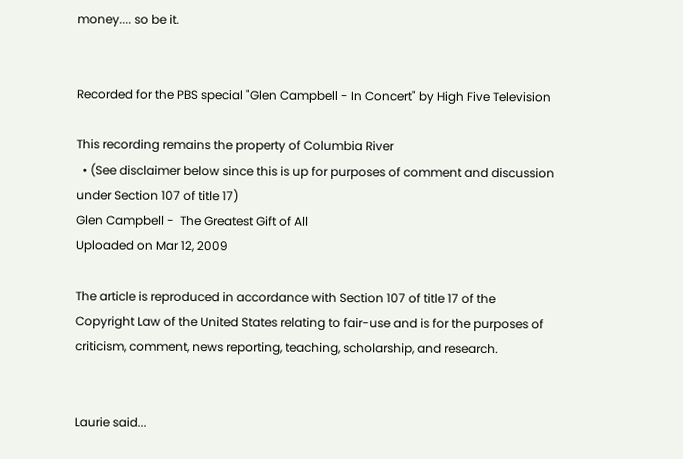money.... so be it.


Recorded for the PBS special "Glen Campbell - In Concert" by High Five Television

This recording remains the property of Columbia River
  • (See disclaimer below since this is up for purposes of comment and discussion under Section 107 of title 17)
Glen Campbell -  The Greatest Gift of All
Uploaded on Mar 12, 2009

The article is reproduced in accordance with Section 107 of title 17 of the Copyright Law of the United States relating to fair-use and is for the purposes of criticism, comment, news reporting, teaching, scholarship, and research.


Laurie said...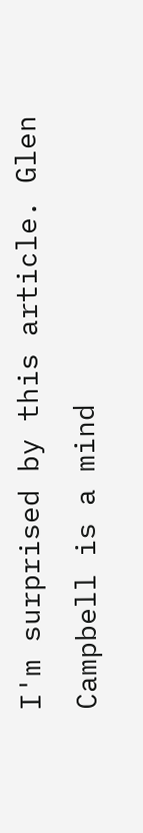I'm surprised by this article. Glen Campbell is a mind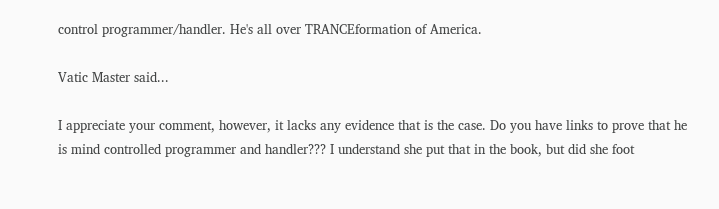control programmer/handler. He's all over TRANCEformation of America.

Vatic Master said...

I appreciate your comment, however, it lacks any evidence that is the case. Do you have links to prove that he is mind controlled programmer and handler??? I understand she put that in the book, but did she foot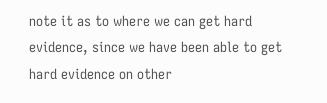note it as to where we can get hard evidence, since we have been able to get hard evidence on other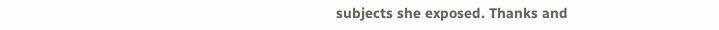subjects she exposed. Thanks and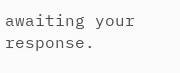awaiting your response.